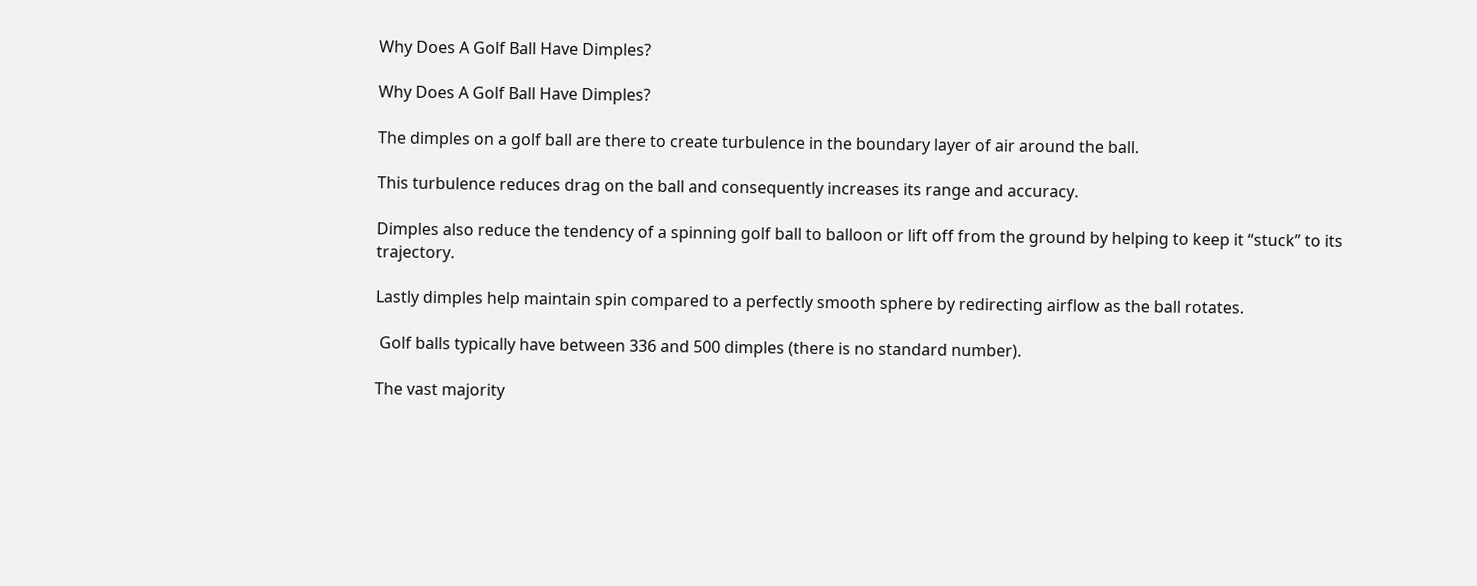Why Does A Golf Ball Have Dimples?

Why Does A Golf Ball Have Dimples?

The dimples on a golf ball are there to create turbulence in the boundary layer of air around the ball.

This turbulence reduces drag on the ball and consequently increases its range and accuracy.

Dimples also reduce the tendency of a spinning golf ball to balloon or lift off from the ground by helping to keep it “stuck” to its trajectory.

Lastly dimples help maintain spin compared to a perfectly smooth sphere by redirecting airflow as the ball rotates.

 Golf balls typically have between 336 and 500 dimples (there is no standard number).

The vast majority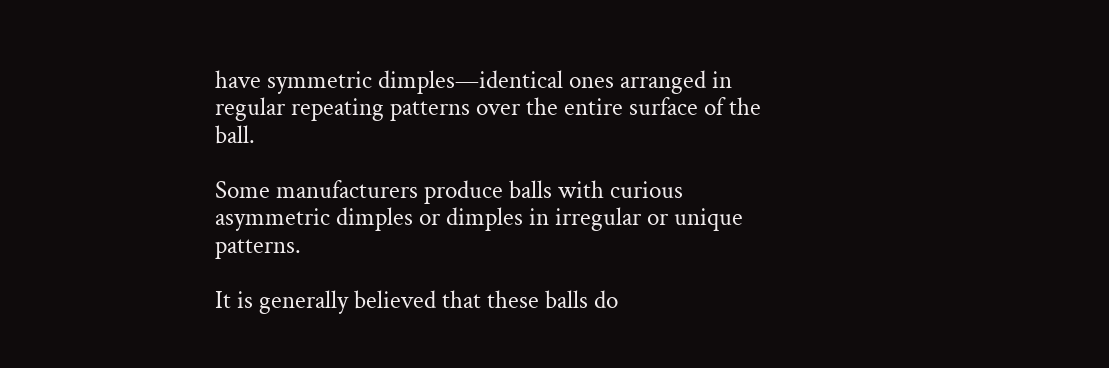have symmetric dimples—identical ones arranged in regular repeating patterns over the entire surface of the ball.

Some manufacturers produce balls with curious asymmetric dimples or dimples in irregular or unique patterns.

It is generally believed that these balls do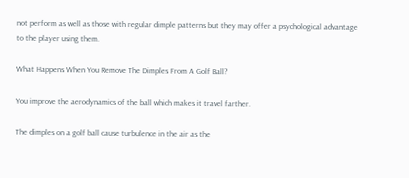not perform as well as those with regular dimple patterns but they may offer a psychological advantage to the player using them.

What Happens When You Remove The Dimples From A Golf Ball?

You improve the aerodynamics of the ball which makes it travel farther.

The dimples on a golf ball cause turbulence in the air as the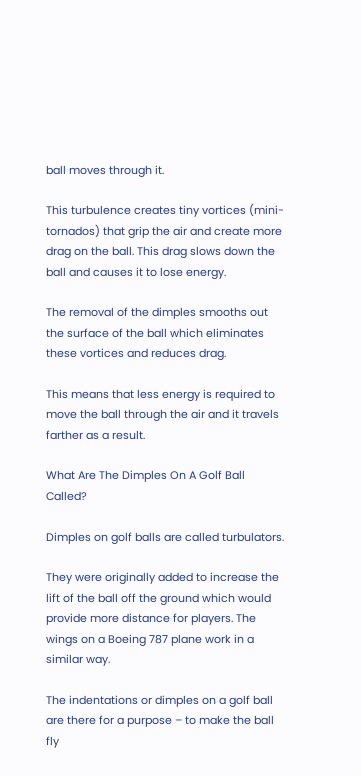ball moves through it.

This turbulence creates tiny vortices (mini-tornados) that grip the air and create more drag on the ball. This drag slows down the ball and causes it to lose energy.

The removal of the dimples smooths out the surface of the ball which eliminates these vortices and reduces drag.

This means that less energy is required to move the ball through the air and it travels farther as a result.

What Are The Dimples On A Golf Ball Called?

Dimples on golf balls are called turbulators.

They were originally added to increase the lift of the ball off the ground which would provide more distance for players. The wings on a Boeing 787 plane work in a similar way.

The indentations or dimples on a golf ball are there for a purpose – to make the ball fly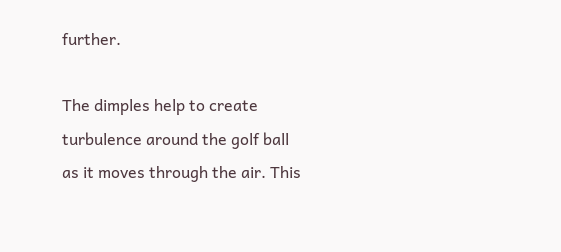further.

The dimples help to create turbulence around the golf ball as it moves through the air. This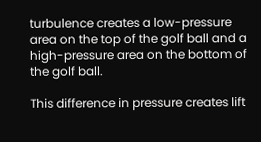turbulence creates a low-pressure area on the top of the golf ball and a high-pressure area on the bottom of the golf ball.

This difference in pressure creates lift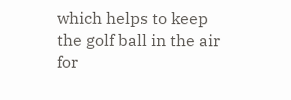which helps to keep the golf ball in the air for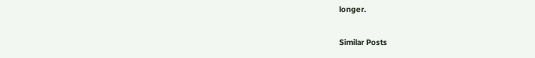longer.

Similar Posts